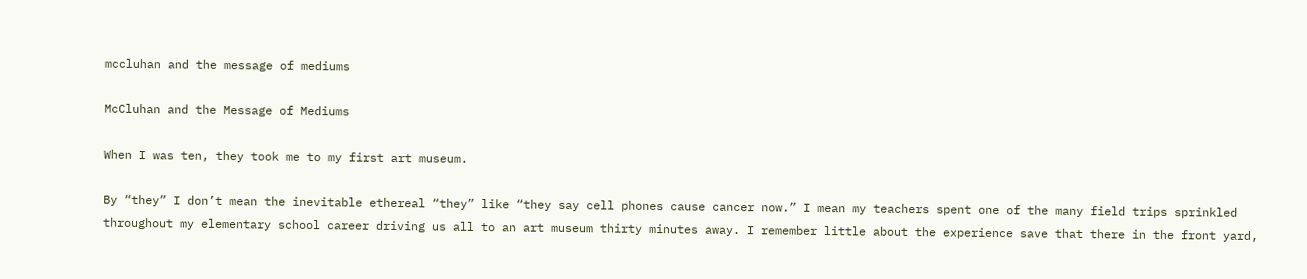mccluhan and the message of mediums

McCluhan and the Message of Mediums

When I was ten, they took me to my first art museum.

By “they” I don’t mean the inevitable ethereal “they” like “they say cell phones cause cancer now.” I mean my teachers spent one of the many field trips sprinkled throughout my elementary school career driving us all to an art museum thirty minutes away. I remember little about the experience save that there in the front yard,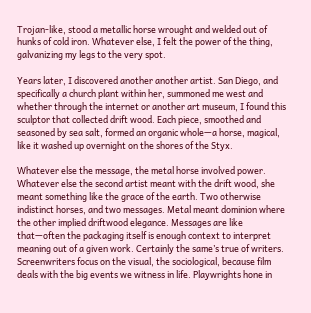Trojan-like, stood a metallic horse wrought and welded out of hunks of cold iron. Whatever else, I felt the power of the thing, galvanizing my legs to the very spot.

Years later, I discovered another another artist. San Diego, and specifically a church plant within her, summoned me west and whether through the internet or another art museum, I found this sculptor that collected drift wood. Each piece, smoothed and seasoned by sea salt, formed an organic whole—a horse, magical, like it washed up overnight on the shores of the Styx.

Whatever else the message, the metal horse involved power. Whatever else the second artist meant with the drift wood, she meant something like the grace of the earth. Two otherwise indistinct horses, and two messages. Metal meant dominion where the other implied driftwood elegance. Messages are like that—often the packaging itself is enough context to interpret meaning out of a given work. Certainly the same’s true of writers. Screenwriters focus on the visual, the sociological, because film deals with the big events we witness in life. Playwrights hone in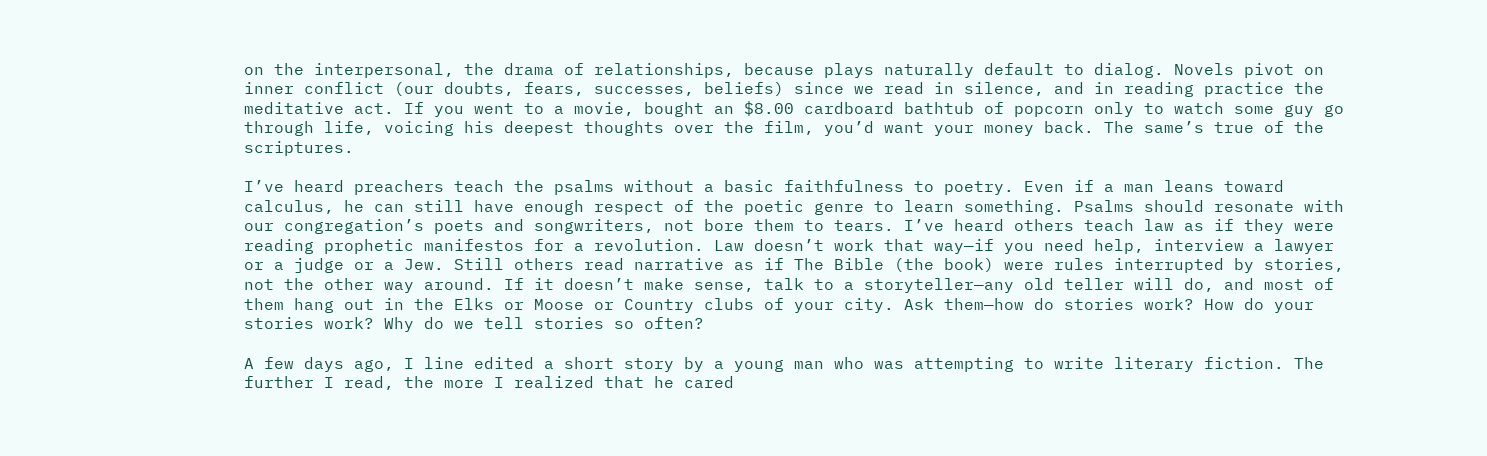on the interpersonal, the drama of relationships, because plays naturally default to dialog. Novels pivot on inner conflict (our doubts, fears, successes, beliefs) since we read in silence, and in reading practice the meditative act. If you went to a movie, bought an $8.00 cardboard bathtub of popcorn only to watch some guy go through life, voicing his deepest thoughts over the film, you’d want your money back. The same’s true of the scriptures.

I’ve heard preachers teach the psalms without a basic faithfulness to poetry. Even if a man leans toward calculus, he can still have enough respect of the poetic genre to learn something. Psalms should resonate with our congregation’s poets and songwriters, not bore them to tears. I’ve heard others teach law as if they were reading prophetic manifestos for a revolution. Law doesn’t work that way—if you need help, interview a lawyer or a judge or a Jew. Still others read narrative as if The Bible (the book) were rules interrupted by stories, not the other way around. If it doesn’t make sense, talk to a storyteller—any old teller will do, and most of them hang out in the Elks or Moose or Country clubs of your city. Ask them—how do stories work? How do your stories work? Why do we tell stories so often?

A few days ago, I line edited a short story by a young man who was attempting to write literary fiction. The further I read, the more I realized that he cared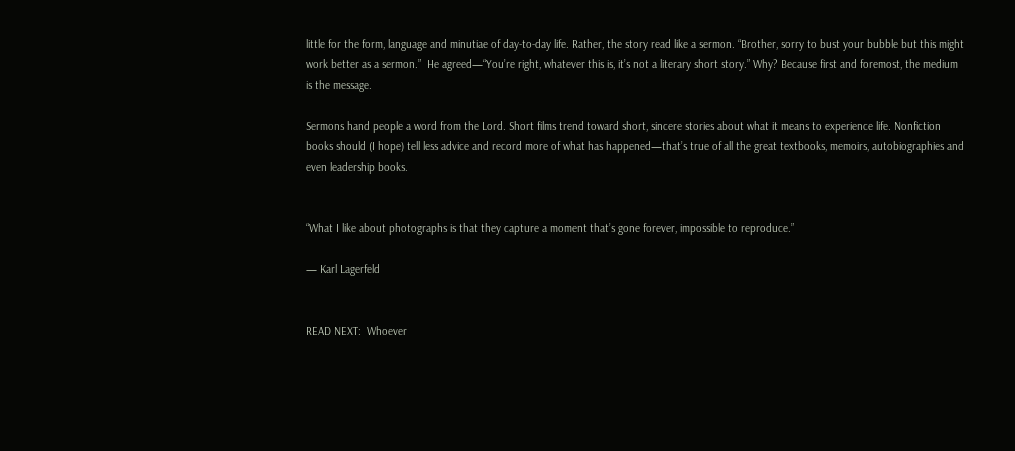little for the form, language and minutiae of day-to-day life. Rather, the story read like a sermon. “Brother, sorry to bust your bubble but this might work better as a sermon.”  He agreed—“You’re right, whatever this is, it’s not a literary short story.” Why? Because first and foremost, the medium is the message.

Sermons hand people a word from the Lord. Short films trend toward short, sincere stories about what it means to experience life. Nonfiction books should (I hope) tell less advice and record more of what has happened—that’s true of all the great textbooks, memoirs, autobiographies and even leadership books.


“What I like about photographs is that they capture a moment that’s gone forever, impossible to reproduce.”

— Karl Lagerfeld


READ NEXT:  Whoever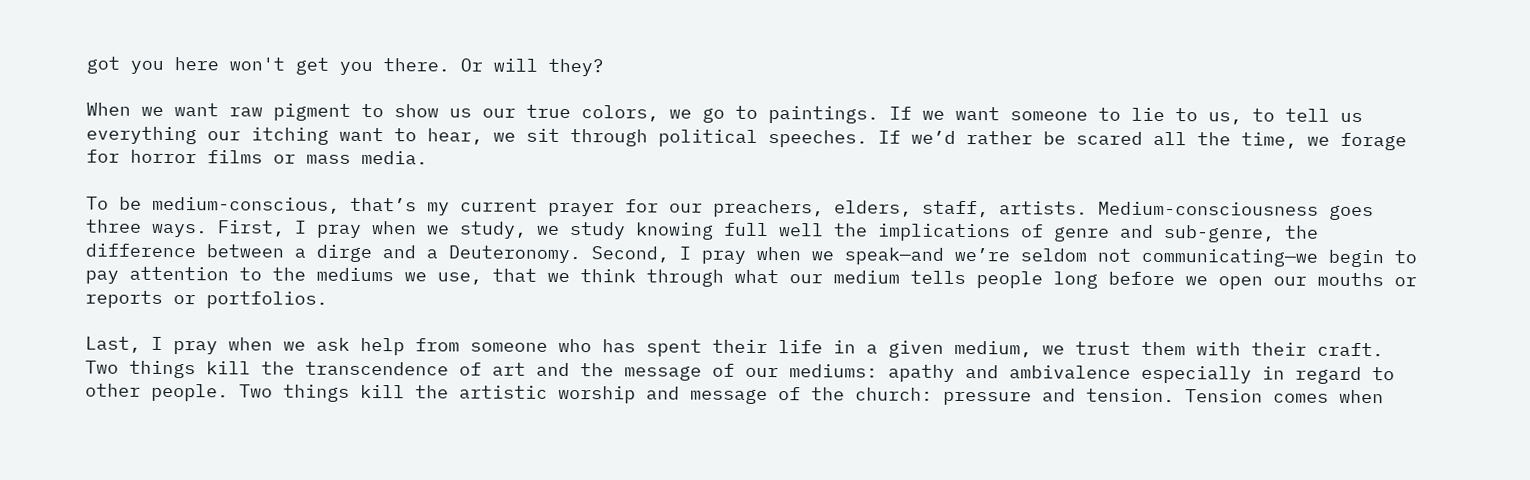got you here won't get you there. Or will they?

When we want raw pigment to show us our true colors, we go to paintings. If we want someone to lie to us, to tell us everything our itching want to hear, we sit through political speeches. If we’d rather be scared all the time, we forage for horror films or mass media.

To be medium-conscious, that’s my current prayer for our preachers, elders, staff, artists. Medium-consciousness goes three ways. First, I pray when we study, we study knowing full well the implications of genre and sub-genre, the difference between a dirge and a Deuteronomy. Second, I pray when we speak—and we’re seldom not communicating—we begin to pay attention to the mediums we use, that we think through what our medium tells people long before we open our mouths or reports or portfolios.

Last, I pray when we ask help from someone who has spent their life in a given medium, we trust them with their craft. Two things kill the transcendence of art and the message of our mediums: apathy and ambivalence especially in regard to other people. Two things kill the artistic worship and message of the church: pressure and tension. Tension comes when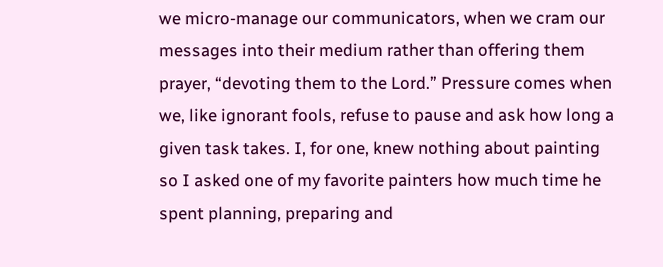we micro-manage our communicators, when we cram our messages into their medium rather than offering them prayer, “devoting them to the Lord.” Pressure comes when we, like ignorant fools, refuse to pause and ask how long a given task takes. I, for one, knew nothing about painting so I asked one of my favorite painters how much time he spent planning, preparing and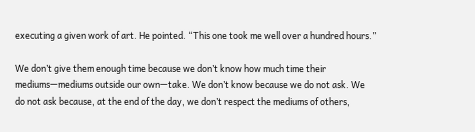executing a given work of art. He pointed. “This one took me well over a hundred hours.”

We don’t give them enough time because we don’t know how much time their mediums—mediums outside our own—take. We don’t know because we do not ask. We do not ask because, at the end of the day, we don’t respect the mediums of others,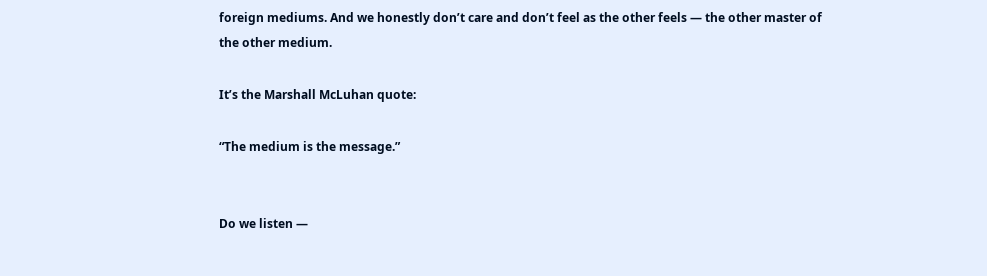foreign mediums. And we honestly don’t care and don’t feel as the other feels — the other master of the other medium.

It’s the Marshall McLuhan quote:

“The medium is the message.”


Do we listen —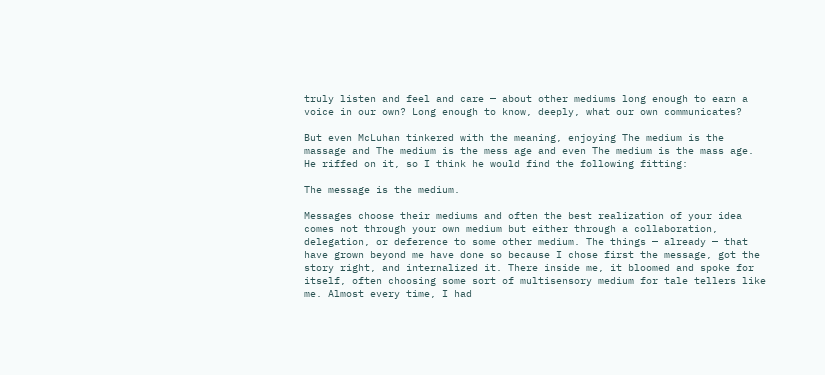truly listen and feel and care — about other mediums long enough to earn a voice in our own? Long enough to know, deeply, what our own communicates?

But even McLuhan tinkered with the meaning, enjoying The medium is the massage and The medium is the mess age and even The medium is the mass age. He riffed on it, so I think he would find the following fitting:

The message is the medium.

Messages choose their mediums and often the best realization of your idea comes not through your own medium but either through a collaboration, delegation, or deference to some other medium. The things — already — that have grown beyond me have done so because I chose first the message, got the story right, and internalized it. There inside me, it bloomed and spoke for itself, often choosing some sort of multisensory medium for tale tellers like me. Almost every time, I had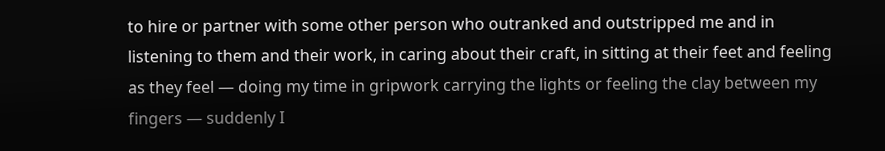to hire or partner with some other person who outranked and outstripped me and in listening to them and their work, in caring about their craft, in sitting at their feet and feeling as they feel — doing my time in gripwork carrying the lights or feeling the clay between my fingers — suddenly I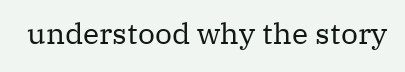understood why the story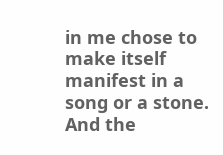in me chose to make itself manifest in a song or a stone. And the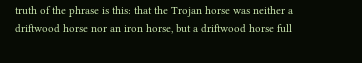truth of the phrase is this: that the Trojan horse was neither a driftwood horse nor an iron horse, but a driftwood horse full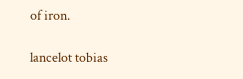of iron.

lancelot tobias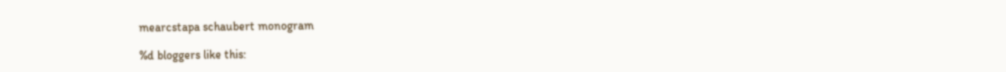mearcstapa schaubert monogram

%d bloggers like this: